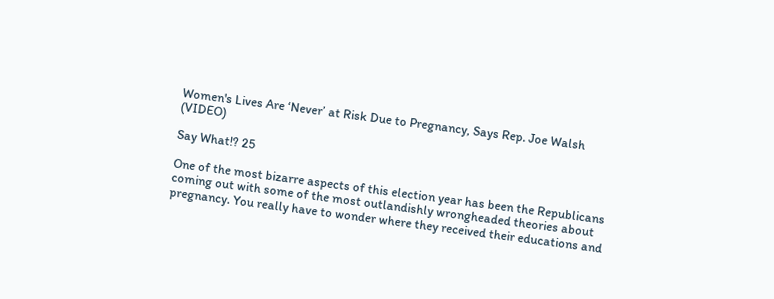Women's Lives Are ‘Never’ at Risk Due to Pregnancy, Says Rep. Joe Walsh (VIDEO)

Say What!? 25

One of the most bizarre aspects of this election year has been the Republicans coming out with some of the most outlandishly wrongheaded theories about pregnancy. You really have to wonder where they received their educations and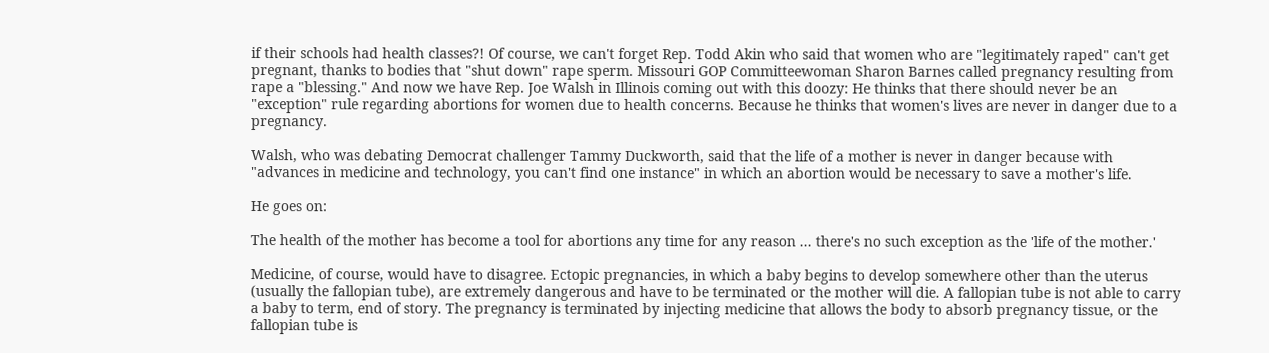if their schools had health classes?! Of course, we can't forget Rep. Todd Akin who said that women who are "legitimately raped" can't get pregnant, thanks to bodies that "shut down" rape sperm. Missouri GOP Committeewoman Sharon Barnes called pregnancy resulting from rape a "blessing." And now we have Rep. Joe Walsh in Illinois coming out with this doozy: He thinks that there should never be an "exception" rule regarding abortions for women due to health concerns. Because he thinks that women's lives are never in danger due to a pregnancy.

Walsh, who was debating Democrat challenger Tammy Duckworth, said that the life of a mother is never in danger because with "advances in medicine and technology, you can't find one instance" in which an abortion would be necessary to save a mother's life.

He goes on:

The health of the mother has become a tool for abortions any time for any reason ... there's no such exception as the 'life of the mother.'

Medicine, of course, would have to disagree. Ectopic pregnancies, in which a baby begins to develop somewhere other than the uterus (usually the fallopian tube), are extremely dangerous and have to be terminated or the mother will die. A fallopian tube is not able to carry a baby to term, end of story. The pregnancy is terminated by injecting medicine that allows the body to absorb pregnancy tissue, or the fallopian tube is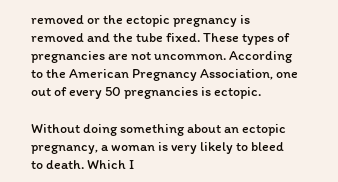removed or the ectopic pregnancy is removed and the tube fixed. These types of pregnancies are not uncommon. According to the American Pregnancy Association, one out of every 50 pregnancies is ectopic.

Without doing something about an ectopic pregnancy, a woman is very likely to bleed to death. Which I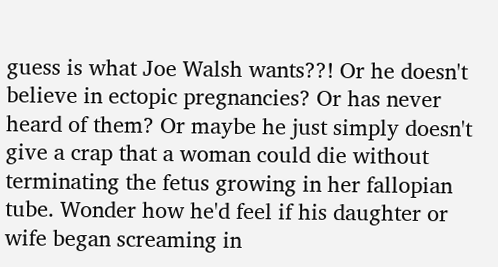guess is what Joe Walsh wants??! Or he doesn't believe in ectopic pregnancies? Or has never heard of them? Or maybe he just simply doesn't give a crap that a woman could die without terminating the fetus growing in her fallopian tube. Wonder how he'd feel if his daughter or wife began screaming in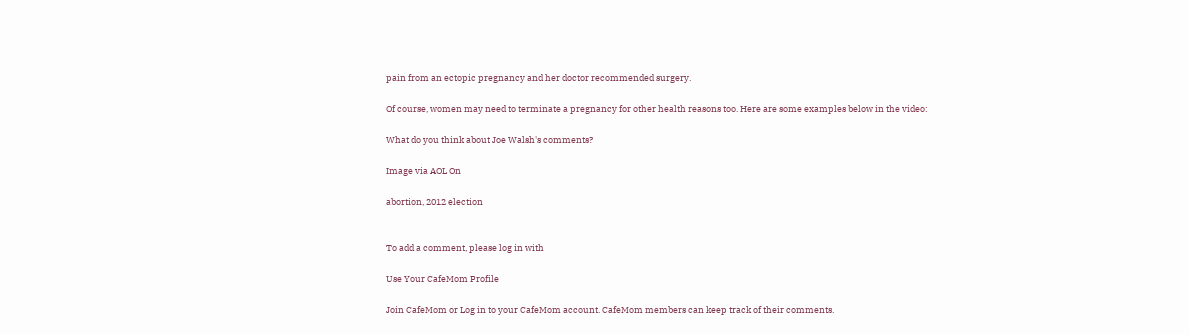pain from an ectopic pregnancy and her doctor recommended surgery.

Of course, women may need to terminate a pregnancy for other health reasons too. Here are some examples below in the video:

What do you think about Joe Walsh's comments?

Image via AOL On

abortion, 2012 election


To add a comment, please log in with

Use Your CafeMom Profile

Join CafeMom or Log in to your CafeMom account. CafeMom members can keep track of their comments.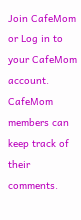Join CafeMom or Log in to your CafeMom account. CafeMom members can keep track of their comments.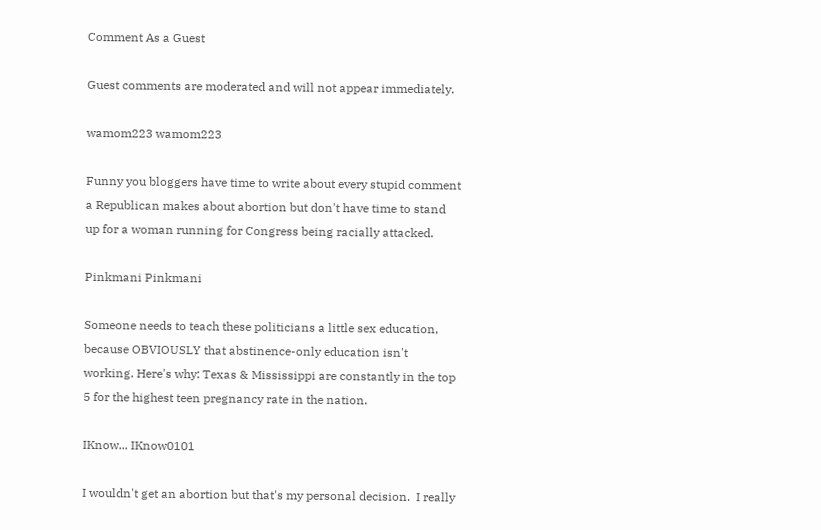Comment As a Guest

Guest comments are moderated and will not appear immediately.

wamom223 wamom223

Funny you bloggers have time to write about every stupid comment a Republican makes about abortion but don't have time to stand up for a woman running for Congress being racially attacked.

Pinkmani Pinkmani

Someone needs to teach these politicians a little sex education, because OBVIOUSLY that abstinence-only education isn't working. Here's why: Texas & Mississippi are constantly in the top 5 for the highest teen pregnancy rate in the nation.

IKnow... IKnow0101

I wouldn't get an abortion but that's my personal decision.  I really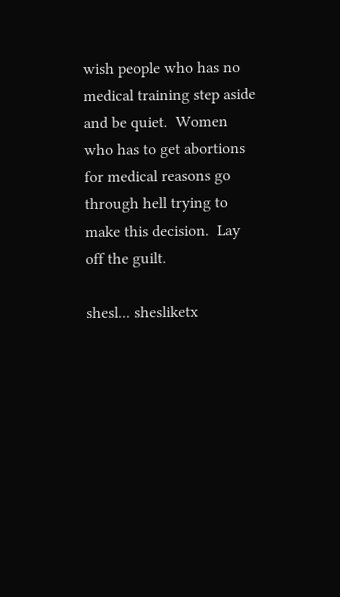wish people who has no medical training step aside and be quiet.  Women who has to get abortions for medical reasons go through hell trying to make this decision.  Lay off the guilt.

shesl... shesliketx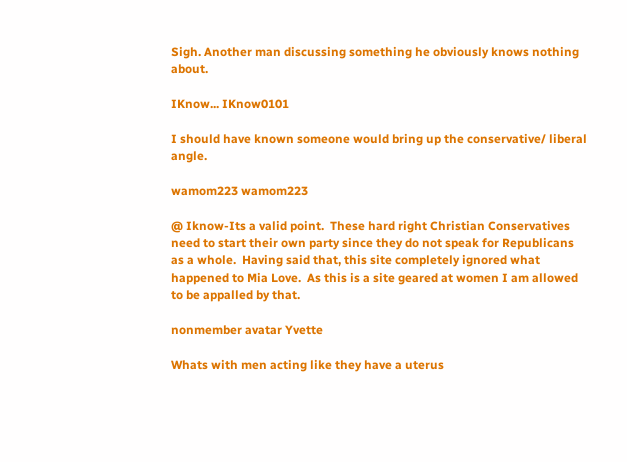Sigh. Another man discussing something he obviously knows nothing about.

IKnow... IKnow0101

I should have known someone would bring up the conservative/ liberal angle.

wamom223 wamom223

@ Iknow-Its a valid point.  These hard right Christian Conservatives need to start their own party since they do not speak for Republicans as a whole.  Having said that, this site completely ignored what happened to Mia Love.  As this is a site geared at women I am allowed to be appalled by that.

nonmember avatar Yvette

Whats with men acting like they have a uterus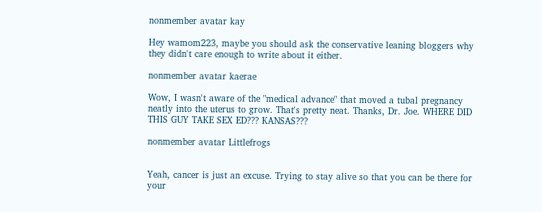nonmember avatar kay

Hey wamom223, maybe you should ask the conservative leaning bloggers why they didn't care enough to write about it either.

nonmember avatar kaerae

Wow, I wasn't aware of the "medical advance" that moved a tubal pregnancy neatly into the uterus to grow. That's pretty neat. Thanks, Dr. Joe. WHERE DID THIS GUY TAKE SEX ED??? KANSAS???

nonmember avatar Littlefrogs


Yeah, cancer is just an excuse. Trying to stay alive so that you can be there for your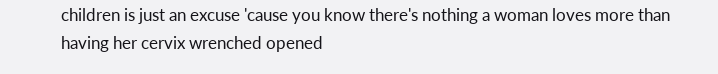children is just an excuse 'cause you know there's nothing a woman loves more than having her cervix wrenched opened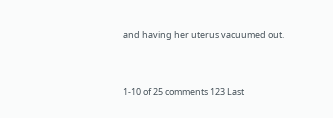and having her uterus vacuumed out.


1-10 of 25 comments 123 Last